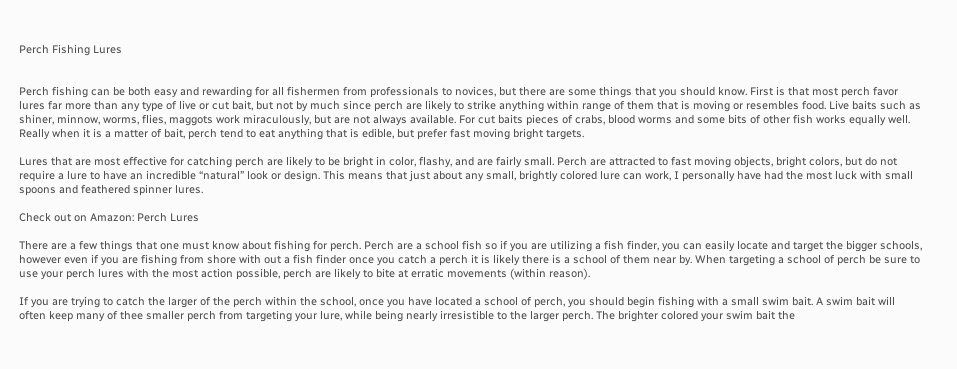Perch Fishing Lures


Perch fishing can be both easy and rewarding for all fishermen from professionals to novices, but there are some things that you should know. First is that most perch favor lures far more than any type of live or cut bait, but not by much since perch are likely to strike anything within range of them that is moving or resembles food. Live baits such as shiner, minnow, worms, flies, maggots work miraculously, but are not always available. For cut baits pieces of crabs, blood worms and some bits of other fish works equally well. Really when it is a matter of bait, perch tend to eat anything that is edible, but prefer fast moving bright targets.

Lures that are most effective for catching perch are likely to be bright in color, flashy, and are fairly small. Perch are attracted to fast moving objects, bright colors, but do not require a lure to have an incredible “natural” look or design. This means that just about any small, brightly colored lure can work, I personally have had the most luck with small spoons and feathered spinner lures.

Check out on Amazon: Perch Lures

There are a few things that one must know about fishing for perch. Perch are a school fish so if you are utilizing a fish finder, you can easily locate and target the bigger schools, however even if you are fishing from shore with out a fish finder once you catch a perch it is likely there is a school of them near by. When targeting a school of perch be sure to use your perch lures with the most action possible, perch are likely to bite at erratic movements (within reason).

If you are trying to catch the larger of the perch within the school, once you have located a school of perch, you should begin fishing with a small swim bait. A swim bait will often keep many of thee smaller perch from targeting your lure, while being nearly irresistible to the larger perch. The brighter colored your swim bait the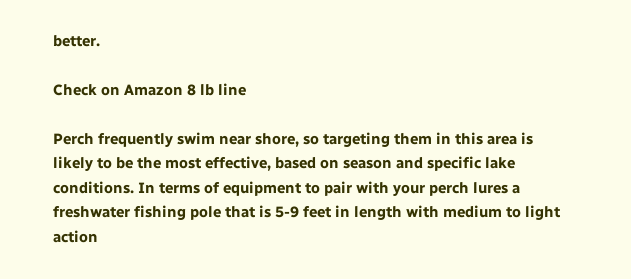better.

Check on Amazon 8 lb line

Perch frequently swim near shore, so targeting them in this area is likely to be the most effective, based on season and specific lake conditions. In terms of equipment to pair with your perch lures a freshwater fishing pole that is 5-9 feet in length with medium to light action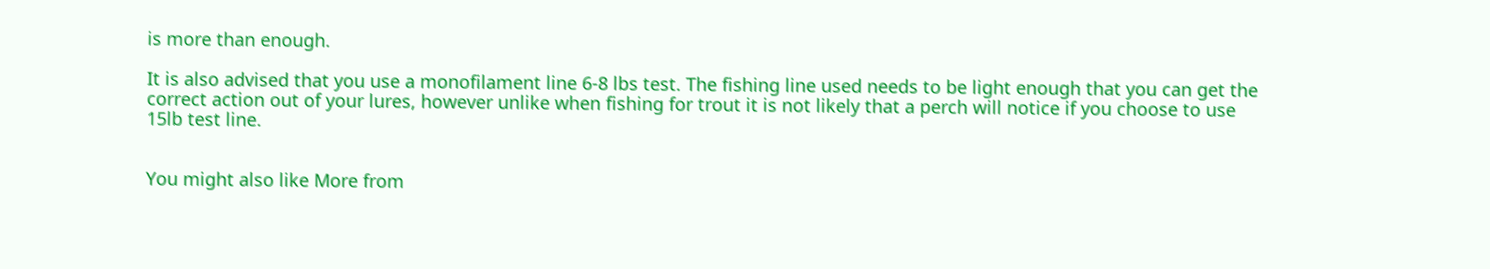is more than enough.

It is also advised that you use a monofilament line 6-8 lbs test. The fishing line used needs to be light enough that you can get the correct action out of your lures, however unlike when fishing for trout it is not likely that a perch will notice if you choose to use 15lb test line.


You might also like More from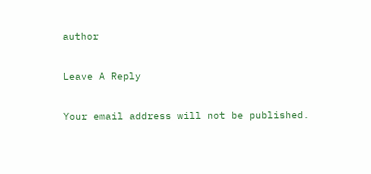author

Leave A Reply

Your email address will not be published.